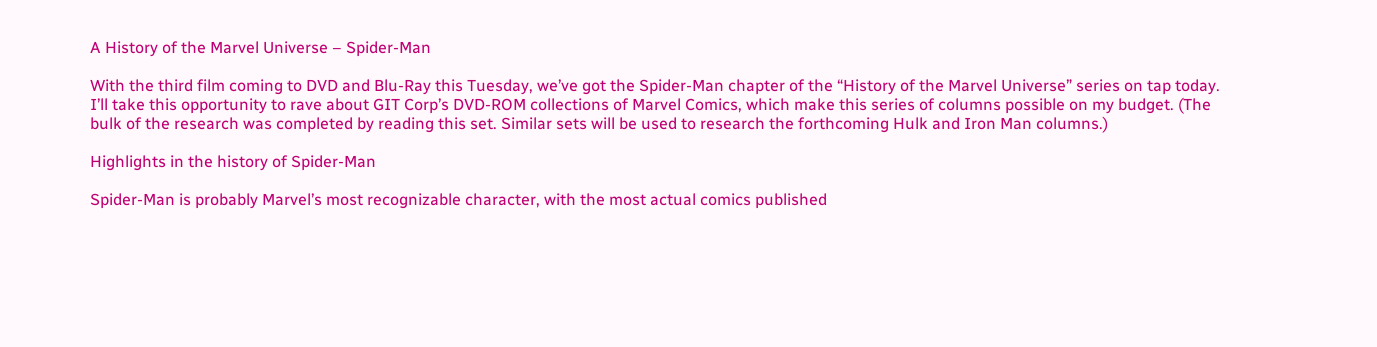A History of the Marvel Universe – Spider-Man

With the third film coming to DVD and Blu-Ray this Tuesday, we’ve got the Spider-Man chapter of the “History of the Marvel Universe” series on tap today. I’ll take this opportunity to rave about GIT Corp’s DVD-ROM collections of Marvel Comics, which make this series of columns possible on my budget. (The bulk of the research was completed by reading this set. Similar sets will be used to research the forthcoming Hulk and Iron Man columns.)

Highlights in the history of Spider-Man

Spider-Man is probably Marvel’s most recognizable character, with the most actual comics published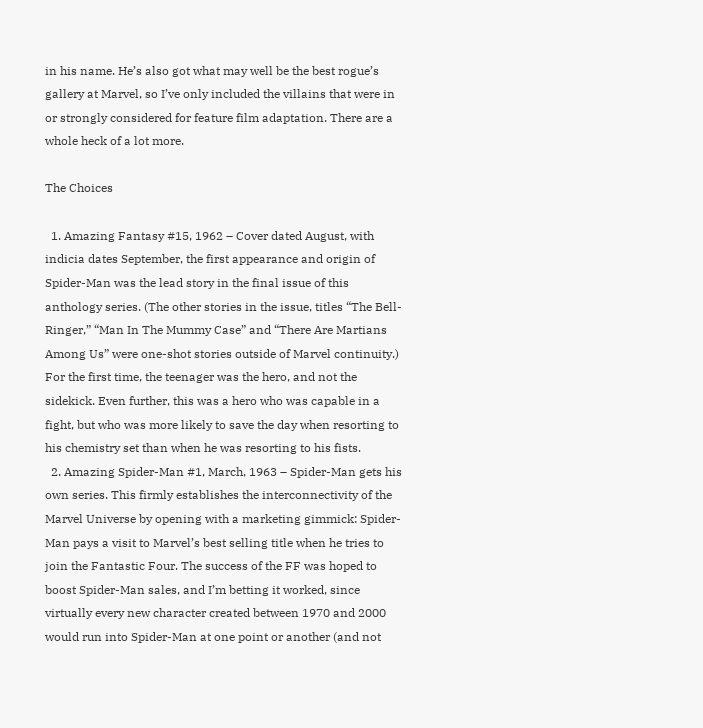in his name. He’s also got what may well be the best rogue’s gallery at Marvel, so I’ve only included the villains that were in or strongly considered for feature film adaptation. There are a whole heck of a lot more.

The Choices

  1. Amazing Fantasy #15, 1962 – Cover dated August, with indicia dates September, the first appearance and origin of Spider-Man was the lead story in the final issue of this anthology series. (The other stories in the issue, titles “The Bell-Ringer,” “Man In The Mummy Case” and “There Are Martians Among Us” were one-shot stories outside of Marvel continuity.) For the first time, the teenager was the hero, and not the sidekick. Even further, this was a hero who was capable in a fight, but who was more likely to save the day when resorting to his chemistry set than when he was resorting to his fists.
  2. Amazing Spider-Man #1, March, 1963 – Spider-Man gets his own series. This firmly establishes the interconnectivity of the Marvel Universe by opening with a marketing gimmick: Spider-Man pays a visit to Marvel’s best selling title when he tries to join the Fantastic Four. The success of the FF was hoped to boost Spider-Man sales, and I’m betting it worked, since virtually every new character created between 1970 and 2000 would run into Spider-Man at one point or another (and not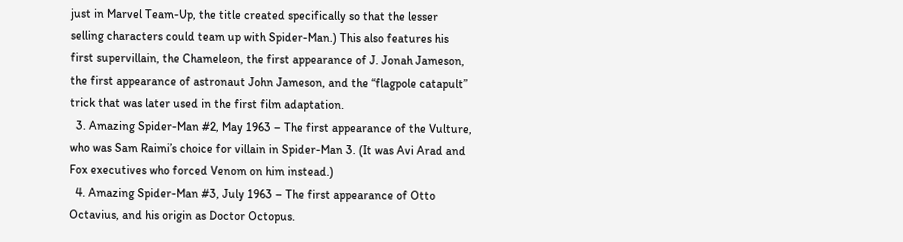just in Marvel Team-Up, the title created specifically so that the lesser selling characters could team up with Spider-Man.) This also features his first supervillain, the Chameleon, the first appearance of J. Jonah Jameson, the first appearance of astronaut John Jameson, and the “flagpole catapult” trick that was later used in the first film adaptation.
  3. Amazing Spider-Man #2, May 1963 – The first appearance of the Vulture, who was Sam Raimi’s choice for villain in Spider-Man 3. (It was Avi Arad and Fox executives who forced Venom on him instead.)
  4. Amazing Spider-Man #3, July 1963 – The first appearance of Otto Octavius, and his origin as Doctor Octopus.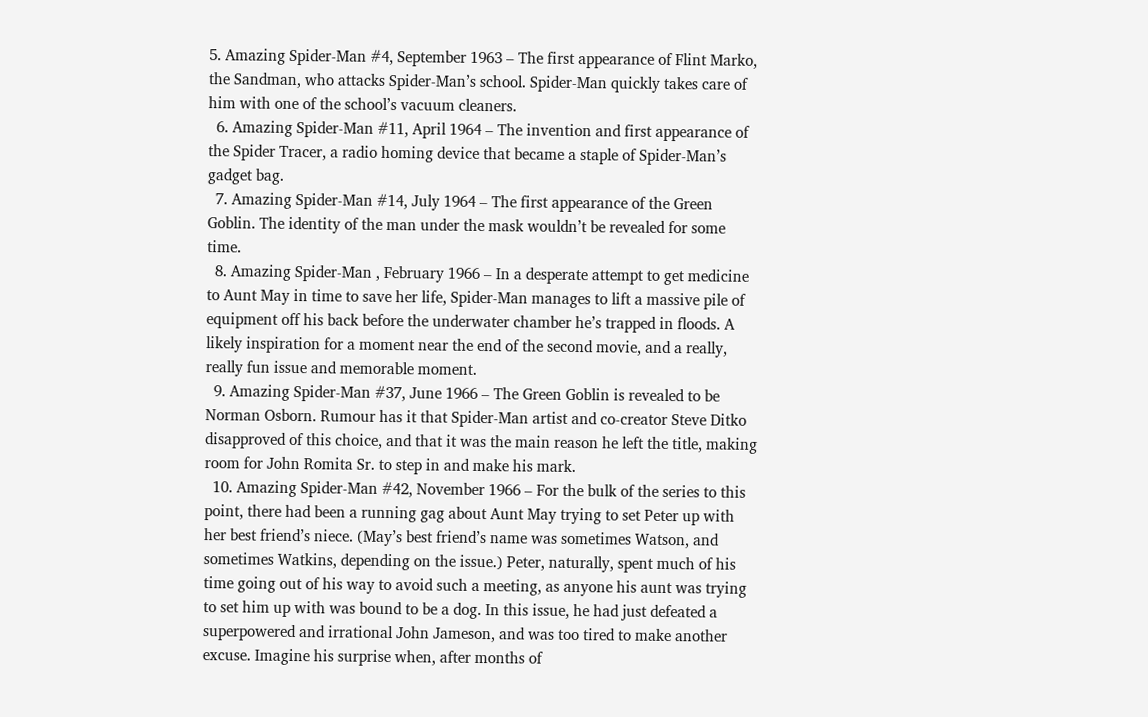5. Amazing Spider-Man #4, September 1963 – The first appearance of Flint Marko, the Sandman, who attacks Spider-Man’s school. Spider-Man quickly takes care of him with one of the school’s vacuum cleaners.
  6. Amazing Spider-Man #11, April 1964 – The invention and first appearance of the Spider Tracer, a radio homing device that became a staple of Spider-Man’s gadget bag.
  7. Amazing Spider-Man #14, July 1964 – The first appearance of the Green Goblin. The identity of the man under the mask wouldn’t be revealed for some time.
  8. Amazing Spider-Man , February 1966 – In a desperate attempt to get medicine to Aunt May in time to save her life, Spider-Man manages to lift a massive pile of equipment off his back before the underwater chamber he’s trapped in floods. A likely inspiration for a moment near the end of the second movie, and a really, really fun issue and memorable moment.
  9. Amazing Spider-Man #37, June 1966 – The Green Goblin is revealed to be Norman Osborn. Rumour has it that Spider-Man artist and co-creator Steve Ditko disapproved of this choice, and that it was the main reason he left the title, making room for John Romita Sr. to step in and make his mark.
  10. Amazing Spider-Man #42, November 1966 – For the bulk of the series to this point, there had been a running gag about Aunt May trying to set Peter up with her best friend’s niece. (May’s best friend’s name was sometimes Watson, and sometimes Watkins, depending on the issue.) Peter, naturally, spent much of his time going out of his way to avoid such a meeting, as anyone his aunt was trying to set him up with was bound to be a dog. In this issue, he had just defeated a superpowered and irrational John Jameson, and was too tired to make another excuse. Imagine his surprise when, after months of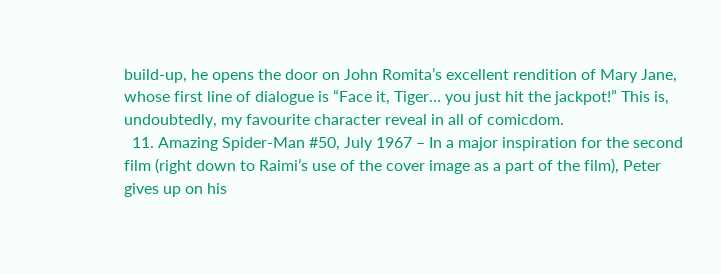build-up, he opens the door on John Romita’s excellent rendition of Mary Jane, whose first line of dialogue is “Face it, Tiger… you just hit the jackpot!” This is, undoubtedly, my favourite character reveal in all of comicdom.
  11. Amazing Spider-Man #50, July 1967 – In a major inspiration for the second film (right down to Raimi’s use of the cover image as a part of the film), Peter gives up on his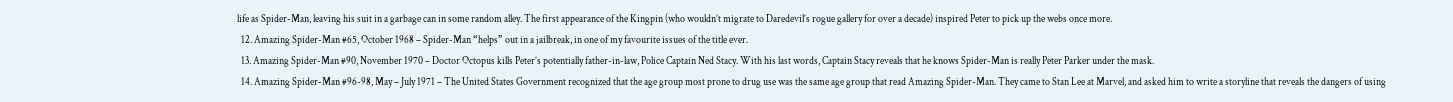life as Spider-Man, leaving his suit in a garbage can in some random alley. The first appearance of the Kingpin (who wouldn’t migrate to Daredevil’s rogue gallery for over a decade) inspired Peter to pick up the webs once more.
  12. Amazing Spider-Man #65, October 1968 – Spider-Man “helps” out in a jailbreak, in one of my favourite issues of the title ever.
  13. Amazing Spider-Man #90, November 1970 – Doctor Octopus kills Peter’s potentially father-in-law, Police Captain Ned Stacy. With his last words, Captain Stacy reveals that he knows Spider-Man is really Peter Parker under the mask.
  14. Amazing Spider-Man #96-98, May – July 1971 – The United States Government recognized that the age group most prone to drug use was the same age group that read Amazing Spider-Man. They came to Stan Lee at Marvel, and asked him to write a storyline that reveals the dangers of using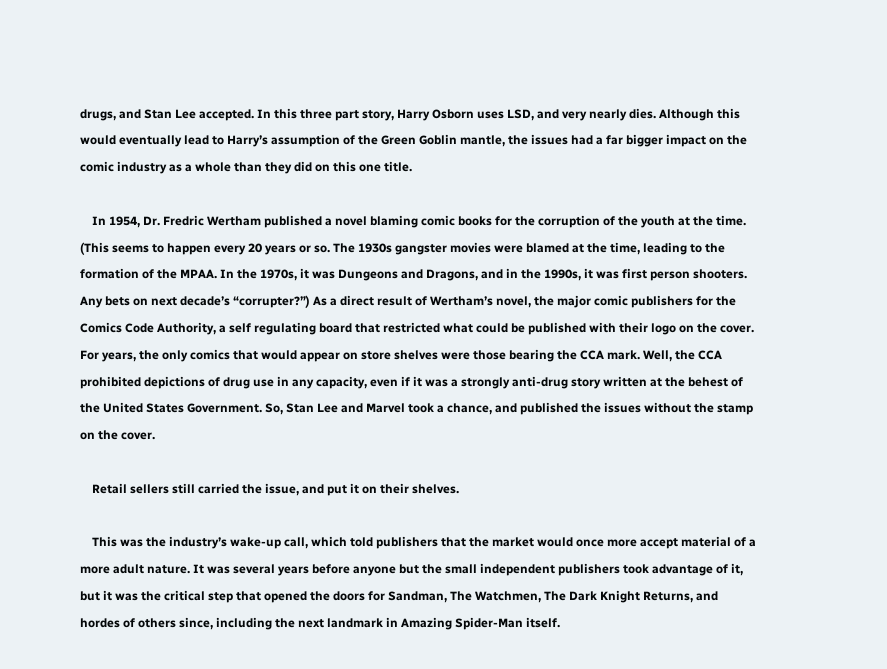drugs, and Stan Lee accepted. In this three part story, Harry Osborn uses LSD, and very nearly dies. Although this would eventually lead to Harry’s assumption of the Green Goblin mantle, the issues had a far bigger impact on the comic industry as a whole than they did on this one title.

    In 1954, Dr. Fredric Wertham published a novel blaming comic books for the corruption of the youth at the time. (This seems to happen every 20 years or so. The 1930s gangster movies were blamed at the time, leading to the formation of the MPAA. In the 1970s, it was Dungeons and Dragons, and in the 1990s, it was first person shooters. Any bets on next decade’s “corrupter?”) As a direct result of Wertham’s novel, the major comic publishers for the Comics Code Authority, a self regulating board that restricted what could be published with their logo on the cover. For years, the only comics that would appear on store shelves were those bearing the CCA mark. Well, the CCA prohibited depictions of drug use in any capacity, even if it was a strongly anti-drug story written at the behest of the United States Government. So, Stan Lee and Marvel took a chance, and published the issues without the stamp on the cover.

    Retail sellers still carried the issue, and put it on their shelves.

    This was the industry’s wake-up call, which told publishers that the market would once more accept material of a more adult nature. It was several years before anyone but the small independent publishers took advantage of it, but it was the critical step that opened the doors for Sandman, The Watchmen, The Dark Knight Returns, and hordes of others since, including the next landmark in Amazing Spider-Man itself.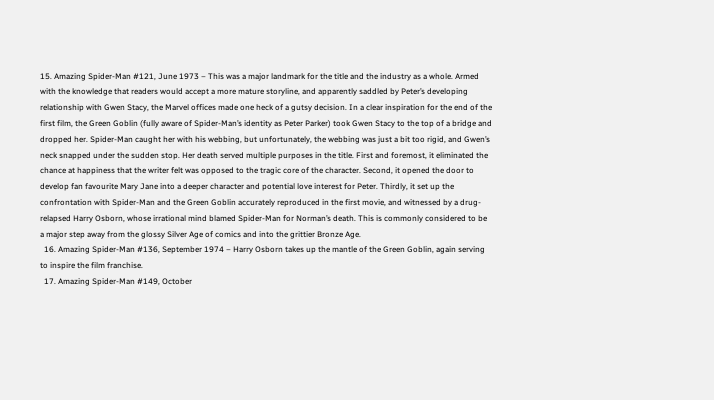15. Amazing Spider-Man #121, June 1973 – This was a major landmark for the title and the industry as a whole. Armed with the knowledge that readers would accept a more mature storyline, and apparently saddled by Peter’s developing relationship with Gwen Stacy, the Marvel offices made one heck of a gutsy decision. In a clear inspiration for the end of the first film, the Green Goblin (fully aware of Spider-Man’s identity as Peter Parker) took Gwen Stacy to the top of a bridge and dropped her. Spider-Man caught her with his webbing, but unfortunately, the webbing was just a bit too rigid, and Gwen’s neck snapped under the sudden stop. Her death served multiple purposes in the title. First and foremost, it eliminated the chance at happiness that the writer felt was opposed to the tragic core of the character. Second, it opened the door to develop fan favourite Mary Jane into a deeper character and potential love interest for Peter. Thirdly, it set up the confrontation with Spider-Man and the Green Goblin accurately reproduced in the first movie, and witnessed by a drug-relapsed Harry Osborn, whose irrational mind blamed Spider-Man for Norman’s death. This is commonly considered to be a major step away from the glossy Silver Age of comics and into the grittier Bronze Age.
  16. Amazing Spider-Man #136, September 1974 – Harry Osborn takes up the mantle of the Green Goblin, again serving to inspire the film franchise.
  17. Amazing Spider-Man #149, October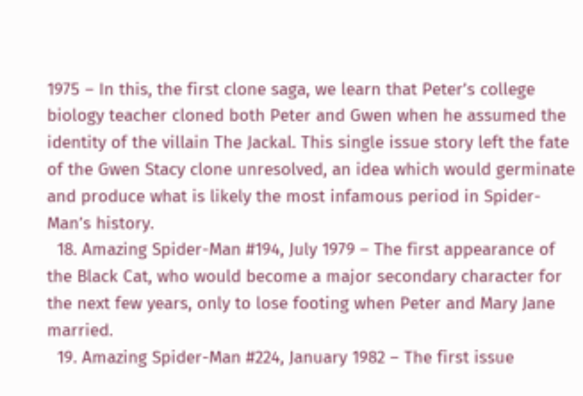1975 – In this, the first clone saga, we learn that Peter’s college biology teacher cloned both Peter and Gwen when he assumed the identity of the villain The Jackal. This single issue story left the fate of the Gwen Stacy clone unresolved, an idea which would germinate and produce what is likely the most infamous period in Spider-Man’s history.
  18. Amazing Spider-Man #194, July 1979 – The first appearance of the Black Cat, who would become a major secondary character for the next few years, only to lose footing when Peter and Mary Jane married.
  19. Amazing Spider-Man #224, January 1982 – The first issue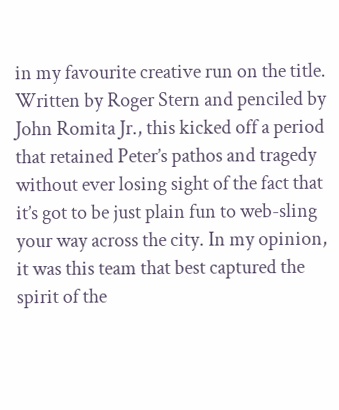in my favourite creative run on the title. Written by Roger Stern and penciled by John Romita Jr., this kicked off a period that retained Peter’s pathos and tragedy without ever losing sight of the fact that it’s got to be just plain fun to web-sling your way across the city. In my opinion, it was this team that best captured the spirit of the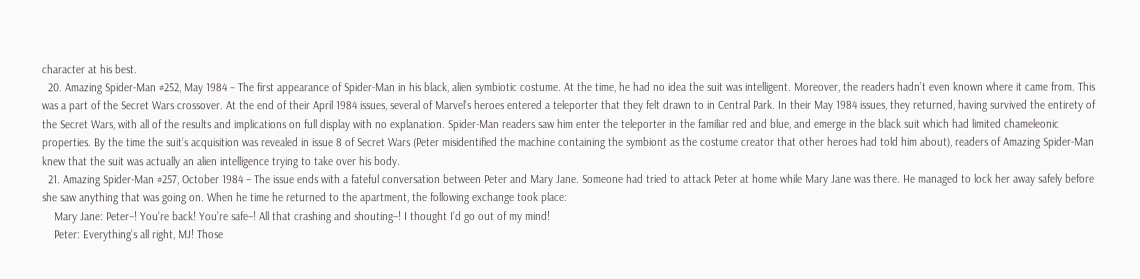character at his best.
  20. Amazing Spider-Man #252, May 1984 – The first appearance of Spider-Man in his black, alien symbiotic costume. At the time, he had no idea the suit was intelligent. Moreover, the readers hadn’t even known where it came from. This was a part of the Secret Wars crossover. At the end of their April 1984 issues, several of Marvel’s heroes entered a teleporter that they felt drawn to in Central Park. In their May 1984 issues, they returned, having survived the entirety of the Secret Wars, with all of the results and implications on full display with no explanation. Spider-Man readers saw him enter the teleporter in the familiar red and blue, and emerge in the black suit which had limited chameleonic properties. By the time the suit’s acquisition was revealed in issue 8 of Secret Wars (Peter misidentified the machine containing the symbiont as the costume creator that other heroes had told him about), readers of Amazing Spider-Man knew that the suit was actually an alien intelligence trying to take over his body.
  21. Amazing Spider-Man #257, October 1984 – The issue ends with a fateful conversation between Peter and Mary Jane. Someone had tried to attack Peter at home while Mary Jane was there. He managed to lock her away safely before she saw anything that was going on. When he time he returned to the apartment, the following exchange took place:
    Mary Jane: Peter–! You’re back! You’re safe–! All that crashing and shouting–! I thought I’d go out of my mind!
    Peter: Everything’s all right, MJ! Those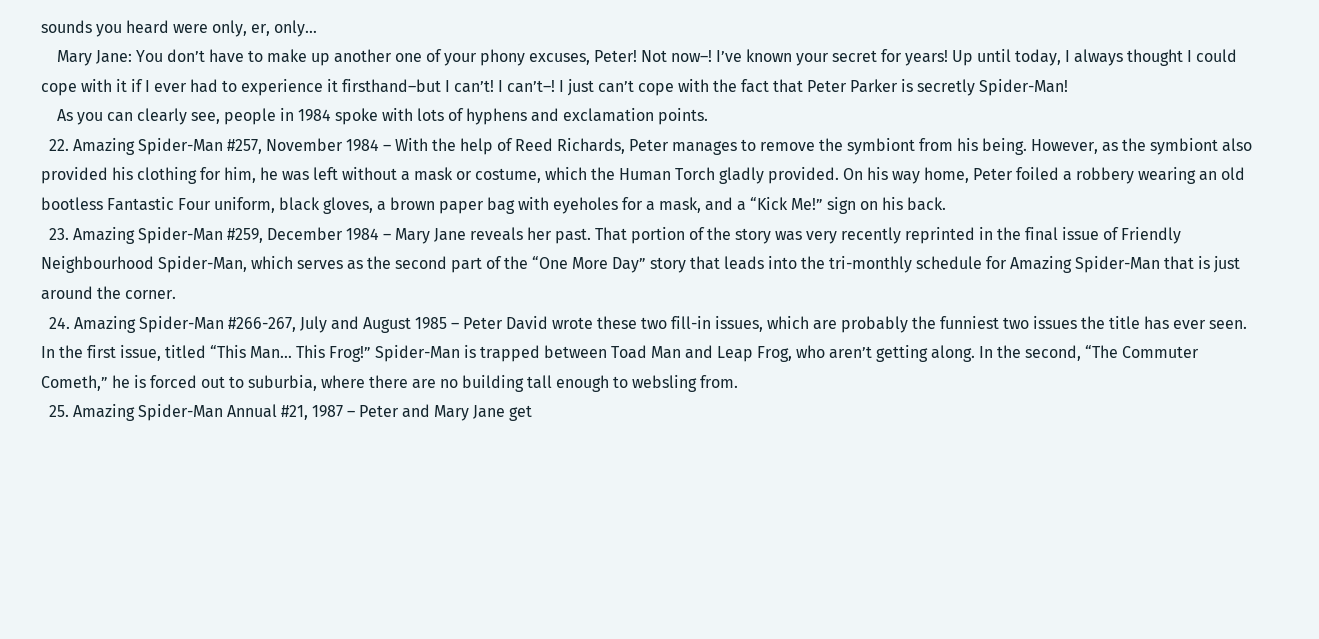sounds you heard were only, er, only…
    Mary Jane: You don’t have to make up another one of your phony excuses, Peter! Not now–! I’ve known your secret for years! Up until today, I always thought I could cope with it if I ever had to experience it firsthand–but I can’t! I can’t–! I just can’t cope with the fact that Peter Parker is secretly Spider-Man!
    As you can clearly see, people in 1984 spoke with lots of hyphens and exclamation points.
  22. Amazing Spider-Man #257, November 1984 – With the help of Reed Richards, Peter manages to remove the symbiont from his being. However, as the symbiont also provided his clothing for him, he was left without a mask or costume, which the Human Torch gladly provided. On his way home, Peter foiled a robbery wearing an old bootless Fantastic Four uniform, black gloves, a brown paper bag with eyeholes for a mask, and a “Kick Me!” sign on his back.
  23. Amazing Spider-Man #259, December 1984 – Mary Jane reveals her past. That portion of the story was very recently reprinted in the final issue of Friendly Neighbourhood Spider-Man, which serves as the second part of the “One More Day” story that leads into the tri-monthly schedule for Amazing Spider-Man that is just around the corner.
  24. Amazing Spider-Man #266-267, July and August 1985 – Peter David wrote these two fill-in issues, which are probably the funniest two issues the title has ever seen. In the first issue, titled “This Man… This Frog!” Spider-Man is trapped between Toad Man and Leap Frog, who aren’t getting along. In the second, “The Commuter Cometh,” he is forced out to suburbia, where there are no building tall enough to websling from.
  25. Amazing Spider-Man Annual #21, 1987 – Peter and Mary Jane get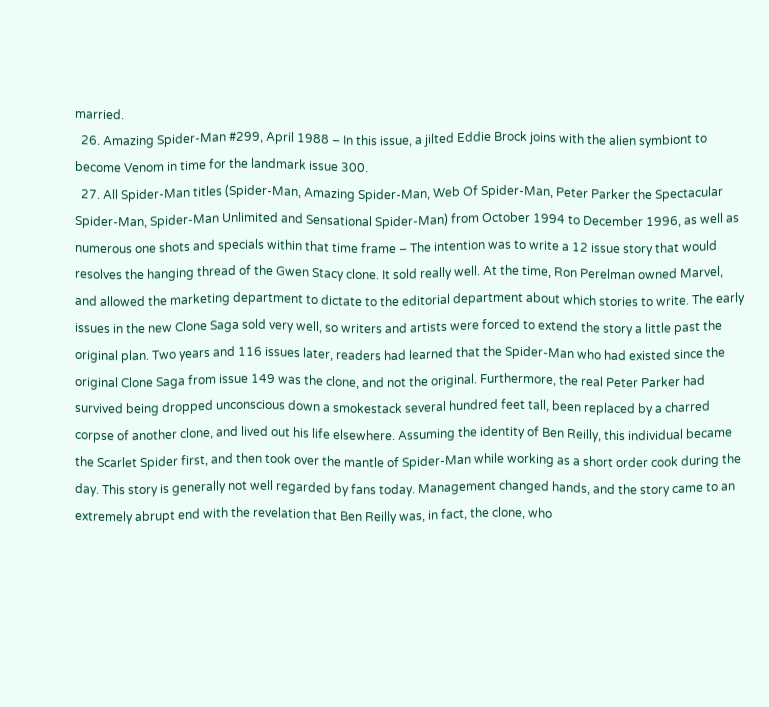married.
  26. Amazing Spider-Man #299, April 1988 – In this issue, a jilted Eddie Brock joins with the alien symbiont to become Venom in time for the landmark issue 300.
  27. All Spider-Man titles (Spider-Man, Amazing Spider-Man, Web Of Spider-Man, Peter Parker the Spectacular Spider-Man, Spider-Man Unlimited and Sensational Spider-Man) from October 1994 to December 1996, as well as numerous one shots and specials within that time frame – The intention was to write a 12 issue story that would resolves the hanging thread of the Gwen Stacy clone. It sold really well. At the time, Ron Perelman owned Marvel, and allowed the marketing department to dictate to the editorial department about which stories to write. The early issues in the new Clone Saga sold very well, so writers and artists were forced to extend the story a little past the original plan. Two years and 116 issues later, readers had learned that the Spider-Man who had existed since the original Clone Saga from issue 149 was the clone, and not the original. Furthermore, the real Peter Parker had survived being dropped unconscious down a smokestack several hundred feet tall, been replaced by a charred corpse of another clone, and lived out his life elsewhere. Assuming the identity of Ben Reilly, this individual became the Scarlet Spider first, and then took over the mantle of Spider-Man while working as a short order cook during the day. This story is generally not well regarded by fans today. Management changed hands, and the story came to an extremely abrupt end with the revelation that Ben Reilly was, in fact, the clone, who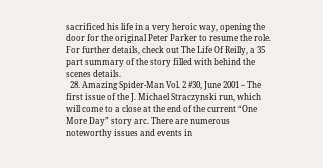sacrificed his life in a very heroic way, opening the door for the original Peter Parker to resume the role. For further details, check out The Life Of Reilly, a 35 part summary of the story filled with behind the scenes details.
  28. Amazing Spider-Man Vol. 2 #30, June 2001 – The first issue of the J. Michael Straczynski run, which will come to a close at the end of the current “One More Day” story arc. There are numerous noteworthy issues and events in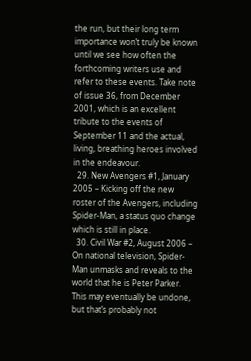the run, but their long term importance won’t truly be known until we see how often the forthcoming writers use and refer to these events. Take note of issue 36, from December 2001, which is an excellent tribute to the events of September 11 and the actual, living, breathing heroes involved in the endeavour.
  29. New Avengers #1, January 2005 – Kicking off the new roster of the Avengers, including Spider-Man, a status quo change which is still in place.
  30. Civil War #2, August 2006 – On national television, Spider-Man unmasks and reveals to the world that he is Peter Parker. This may eventually be undone, but that’s probably not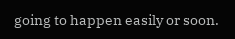going to happen easily or soon.